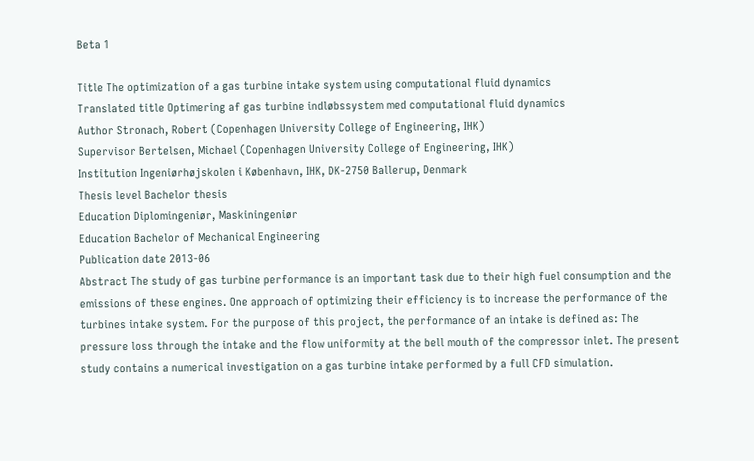Beta 1

Title The optimization of a gas turbine intake system using computational fluid dynamics
Translated title Optimering af gas turbine indløbssystem med computational fluid dynamics
Author Stronach, Robert (Copenhagen University College of Engineering, IHK)
Supervisor Bertelsen, Michael (Copenhagen University College of Engineering, IHK)
Institution Ingeniørhøjskolen i København, IHK, DK-2750 Ballerup, Denmark
Thesis level Bachelor thesis
Education Diplomingeniør, Maskiningeniør
Education Bachelor of Mechanical Engineering
Publication date 2013-06
Abstract The study of gas turbine performance is an important task due to their high fuel consumption and the emissions of these engines. One approach of optimizing their efficiency is to increase the performance of the turbines intake system. For the purpose of this project, the performance of an intake is defined as: The pressure loss through the intake and the flow uniformity at the bell mouth of the compressor inlet. The present study contains a numerical investigation on a gas turbine intake performed by a full CFD simulation.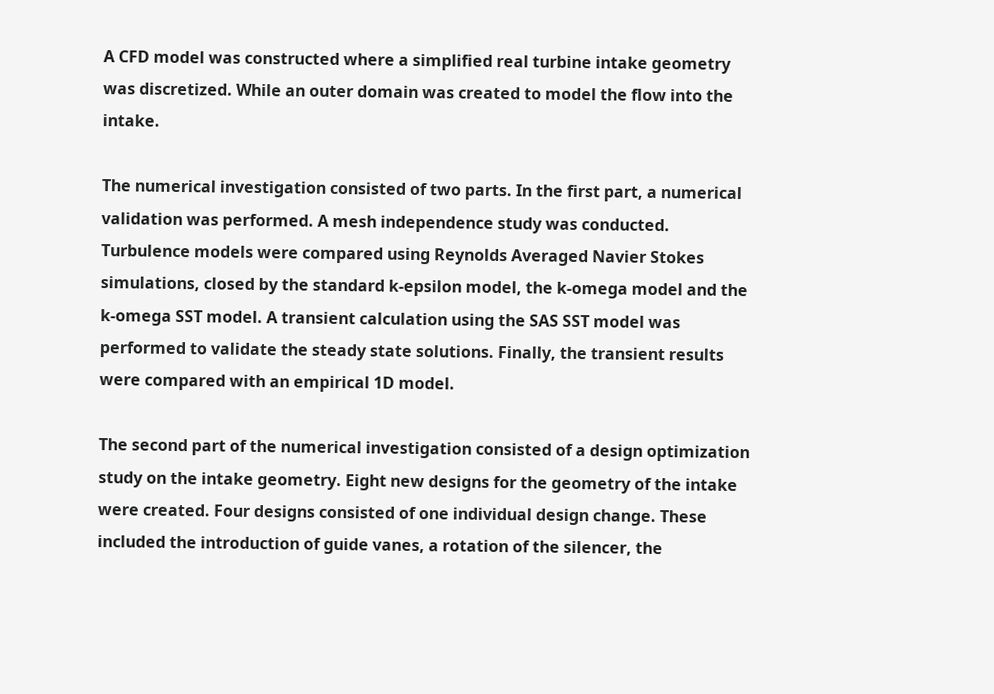A CFD model was constructed where a simplified real turbine intake geometry was discretized. While an outer domain was created to model the flow into the intake.

The numerical investigation consisted of two parts. In the first part, a numerical validation was performed. A mesh independence study was conducted. Turbulence models were compared using Reynolds Averaged Navier Stokes simulations, closed by the standard k-epsilon model, the k-omega model and the k-omega SST model. A transient calculation using the SAS SST model was performed to validate the steady state solutions. Finally, the transient results were compared with an empirical 1D model.

The second part of the numerical investigation consisted of a design optimization study on the intake geometry. Eight new designs for the geometry of the intake were created. Four designs consisted of one individual design change. These included the introduction of guide vanes, a rotation of the silencer, the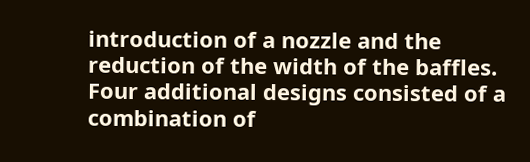introduction of a nozzle and the reduction of the width of the baffles. Four additional designs consisted of a combination of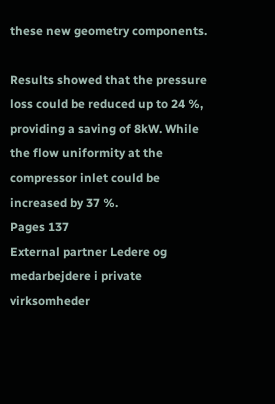these new geometry components.

Results showed that the pressure loss could be reduced up to 24 %, providing a saving of 8kW. While the flow uniformity at the compressor inlet could be increased by 37 %.
Pages 137
External partner Ledere og medarbejdere i private virksomheder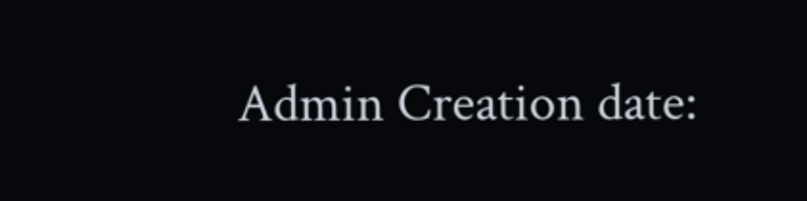Admin Creation date: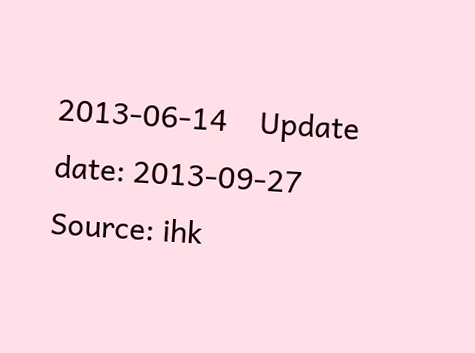2013-06-14    Update date: 2013-09-27    Source: ihk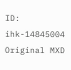ID: ihk-14845004    Original MXD